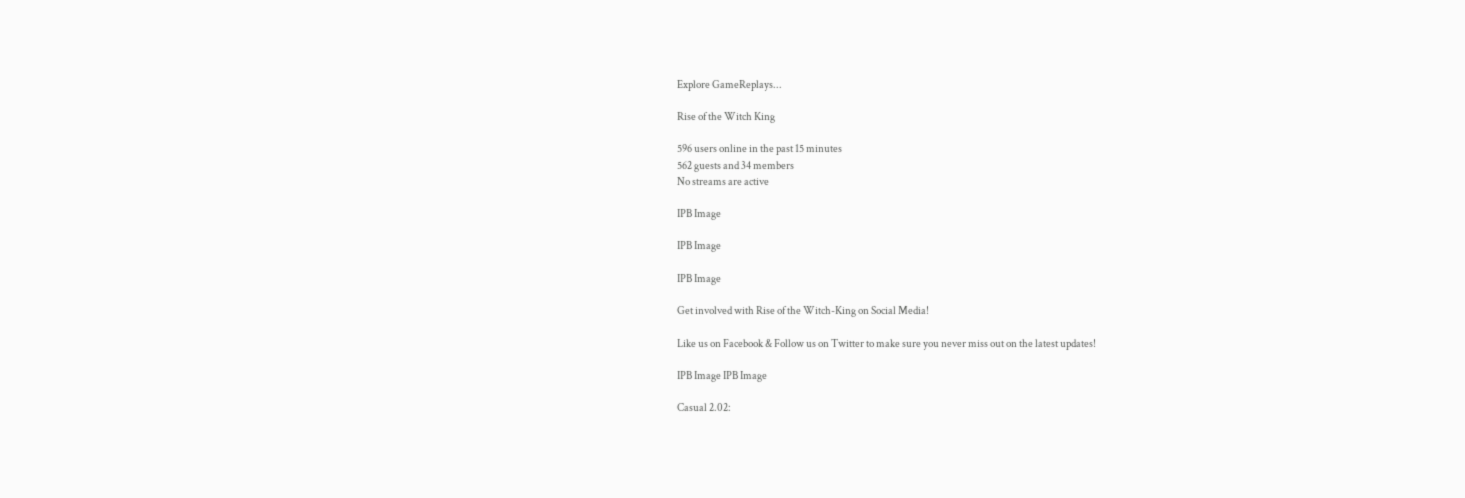Explore GameReplays...

Rise of the Witch King

596 users online in the past 15 minutes
562 guests and 34 members
No streams are active

IPB Image

IPB Image

IPB Image

Get involved with Rise of the Witch-King on Social Media!

Like us on Facebook & Follow us on Twitter to make sure you never miss out on the latest updates!

IPB Image IPB Image

Casual 2.02: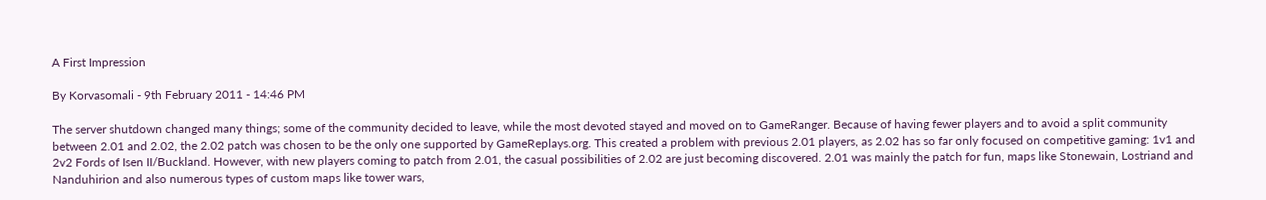A First Impression

By Korvasomali - 9th February 2011 - 14:46 PM

The server shutdown changed many things; some of the community decided to leave, while the most devoted stayed and moved on to GameRanger. Because of having fewer players and to avoid a split community between 2.01 and 2.02, the 2.02 patch was chosen to be the only one supported by GameReplays.org. This created a problem with previous 2.01 players, as 2.02 has so far only focused on competitive gaming: 1v1 and 2v2 Fords of Isen II/Buckland. However, with new players coming to patch from 2.01, the casual possibilities of 2.02 are just becoming discovered. 2.01 was mainly the patch for fun, maps like Stonewain, Lostriand and Nanduhirion and also numerous types of custom maps like tower wars,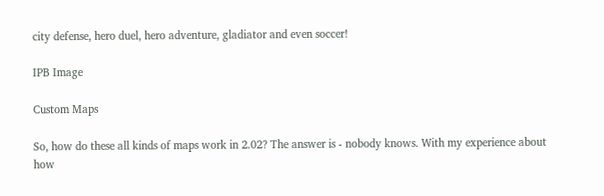city defense, hero duel, hero adventure, gladiator and even soccer!

IPB Image

Custom Maps

So, how do these all kinds of maps work in 2.02? The answer is - nobody knows. With my experience about how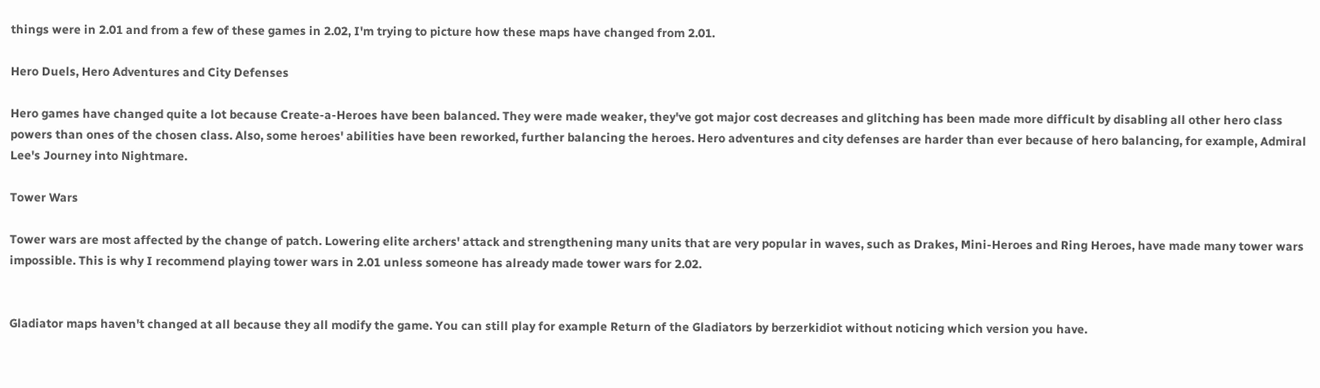things were in 2.01 and from a few of these games in 2.02, I'm trying to picture how these maps have changed from 2.01.

Hero Duels, Hero Adventures and City Defenses

Hero games have changed quite a lot because Create-a-Heroes have been balanced. They were made weaker, they've got major cost decreases and glitching has been made more difficult by disabling all other hero class powers than ones of the chosen class. Also, some heroes' abilities have been reworked, further balancing the heroes. Hero adventures and city defenses are harder than ever because of hero balancing, for example, Admiral Lee's Journey into Nightmare.

Tower Wars

Tower wars are most affected by the change of patch. Lowering elite archers' attack and strengthening many units that are very popular in waves, such as Drakes, Mini-Heroes and Ring Heroes, have made many tower wars impossible. This is why I recommend playing tower wars in 2.01 unless someone has already made tower wars for 2.02.


Gladiator maps haven't changed at all because they all modify the game. You can still play for example Return of the Gladiators by berzerkidiot without noticing which version you have.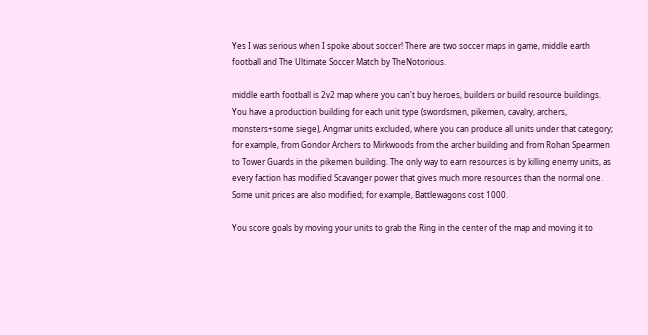Yes I was serious when I spoke about soccer! There are two soccer maps in game, middle earth football and The Ultimate Soccer Match by TheNotorious.

middle earth football is 2v2 map where you can't buy heroes, builders or build resource buildings. You have a production building for each unit type (swordsmen, pikemen, cavalry, archers, monsters+some siege), Angmar units excluded, where you can produce all units under that category; for example, from Gondor Archers to Mirkwoods from the archer building and from Rohan Spearmen to Tower Guards in the pikemen building. The only way to earn resources is by killing enemy units, as every faction has modified Scavanger power that gives much more resources than the normal one. Some unit prices are also modified; for example, Battlewagons cost 1000.

You score goals by moving your units to grab the Ring in the center of the map and moving it to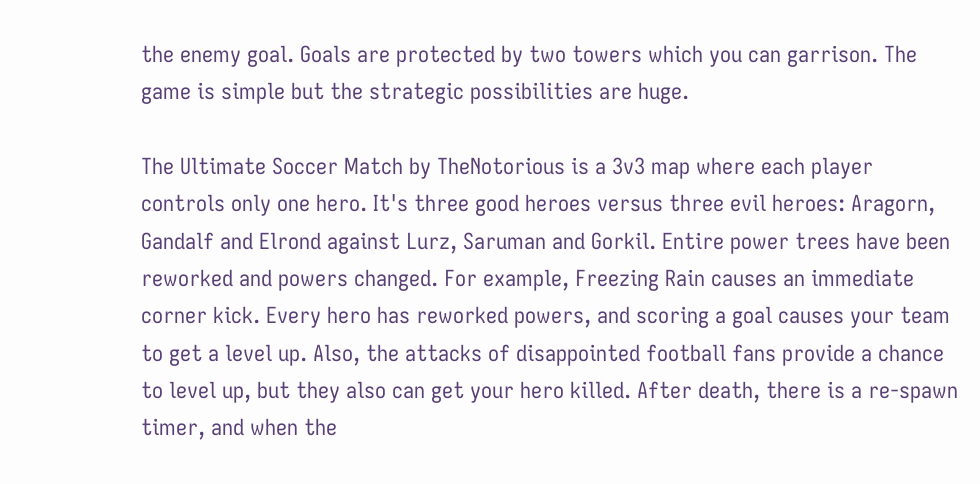the enemy goal. Goals are protected by two towers which you can garrison. The game is simple but the strategic possibilities are huge.

The Ultimate Soccer Match by TheNotorious is a 3v3 map where each player controls only one hero. It's three good heroes versus three evil heroes: Aragorn, Gandalf and Elrond against Lurz, Saruman and Gorkil. Entire power trees have been reworked and powers changed. For example, Freezing Rain causes an immediate corner kick. Every hero has reworked powers, and scoring a goal causes your team to get a level up. Also, the attacks of disappointed football fans provide a chance to level up, but they also can get your hero killed. After death, there is a re-spawn timer, and when the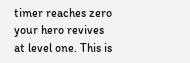timer reaches zero your hero revives at level one. This is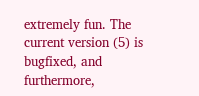extremely fun. The current version (5) is bugfixed, and furthermore,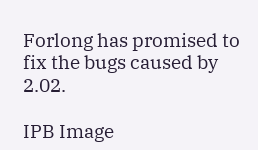Forlong has promised to fix the bugs caused by 2.02.

IPB Image